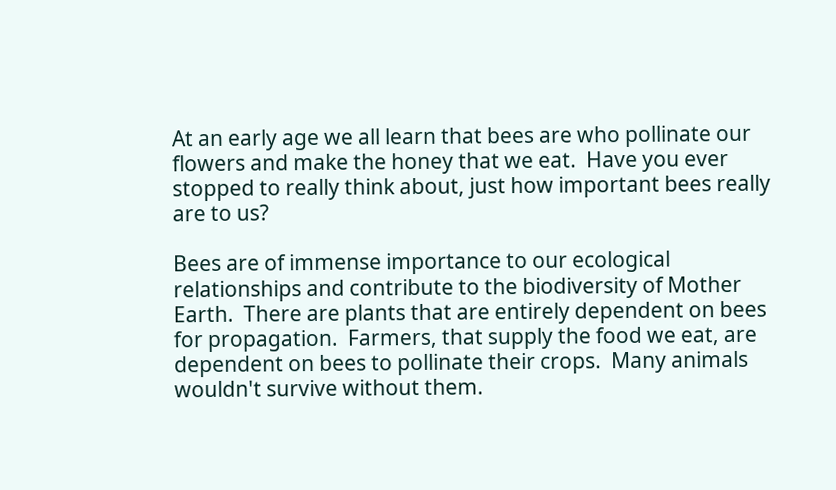At an early age we all learn that bees are who pollinate our flowers and make the honey that we eat.  Have you ever stopped to really think about, just how important bees really are to us?

Bees are of immense importance to our ecological relationships and contribute to the biodiversity of Mother Earth.  There are plants that are entirely dependent on bees for propagation.  Farmers, that supply the food we eat, are dependent on bees to pollinate their crops.  Many animals wouldn't survive without them.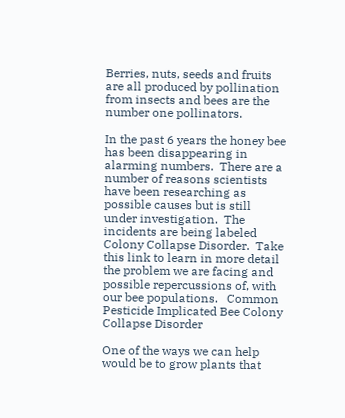Berries, nuts, seeds and fruits are all produced by pollination from insects and bees are the number one pollinators.

In the past 6 years the honey bee has been disappearing in alarming numbers.  There are a number of reasons scientists have been researching as possible causes but is still under investigation.  The incidents are being labeled Colony Collapse Disorder.  Take this link to learn in more detail the problem we are facing and possible repercussions of, with our bee populations.   Common Pesticide Implicated Bee Colony Collapse Disorder

One of the ways we can help would be to grow plants that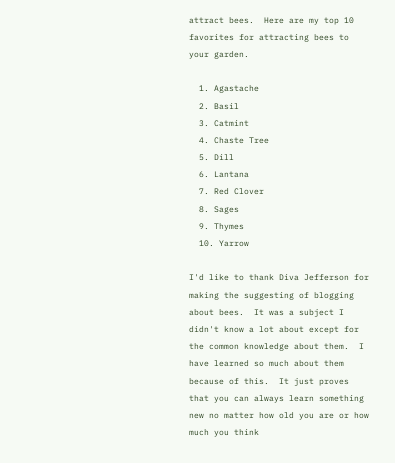attract bees.  Here are my top 10 favorites for attracting bees to your garden.

  1. Agastache
  2. Basil
  3. Catmint
  4. Chaste Tree
  5. Dill
  6. Lantana
  7. Red Clover
  8. Sages
  9. Thymes
  10. Yarrow

I'd like to thank Diva Jefferson for making the suggesting of blogging about bees.  It was a subject I didn't know a lot about except for the common knowledge about them.  I have learned so much about them because of this.  It just proves that you can always learn something new no matter how old you are or how much you think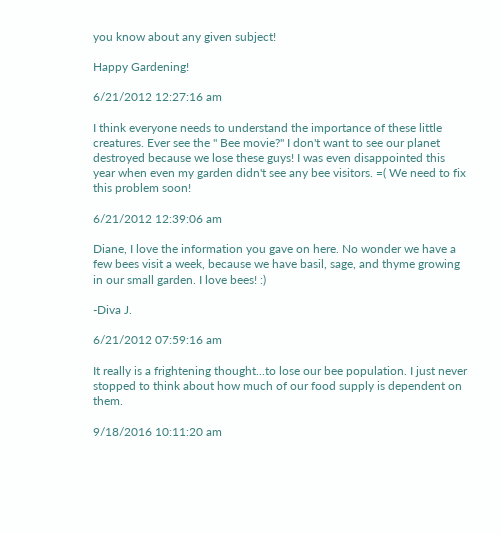you know about any given subject!

Happy Gardening!

6/21/2012 12:27:16 am

I think everyone needs to understand the importance of these little creatures. Ever see the " Bee movie?" I don't want to see our planet destroyed because we lose these guys! I was even disappointed this year when even my garden didn't see any bee visitors. =( We need to fix this problem soon!

6/21/2012 12:39:06 am

Diane, I love the information you gave on here. No wonder we have a few bees visit a week, because we have basil, sage, and thyme growing in our small garden. I love bees! :)

-Diva J.

6/21/2012 07:59:16 am

It really is a frightening thought...to lose our bee population. I just never stopped to think about how much of our food supply is dependent on them.

9/18/2016 10:11:20 am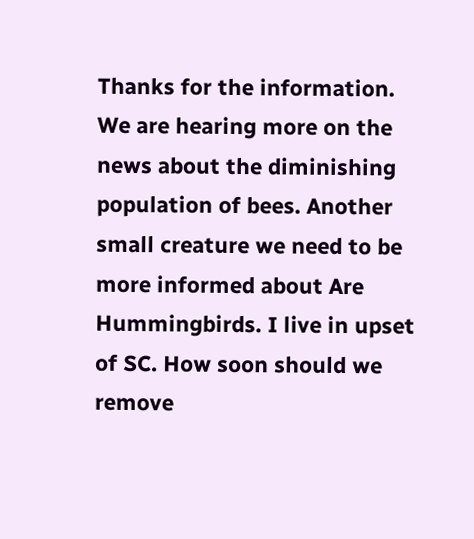Thanks for the information. We are hearing more on the news about the diminishing population of bees. Another small creature we need to be more informed about Are Hummingbirds. I live in upset of SC. How soon should we remove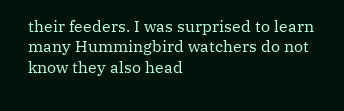their feeders. I was surprised to learn many Hummingbird watchers do not know they also head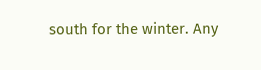south for the winter. Any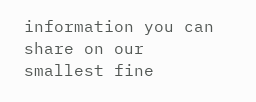information you can share on our smallest fine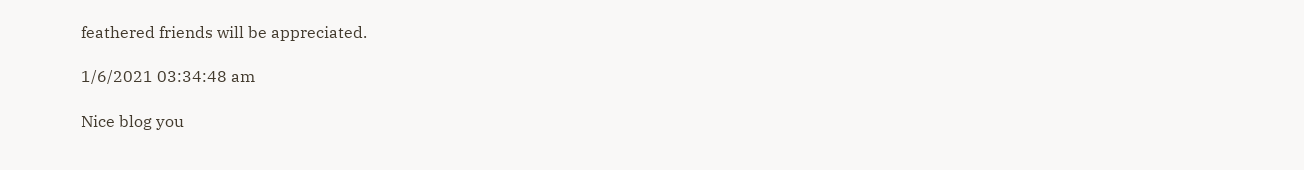feathered friends will be appreciated.

1/6/2021 03:34:48 am

Nice blog you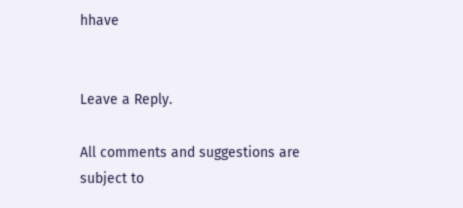hhave


Leave a Reply.

All comments and suggestions are subject to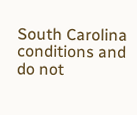South Carolina conditions and do not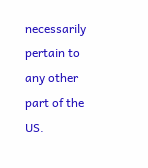necessarily pertain to any other part of the US.